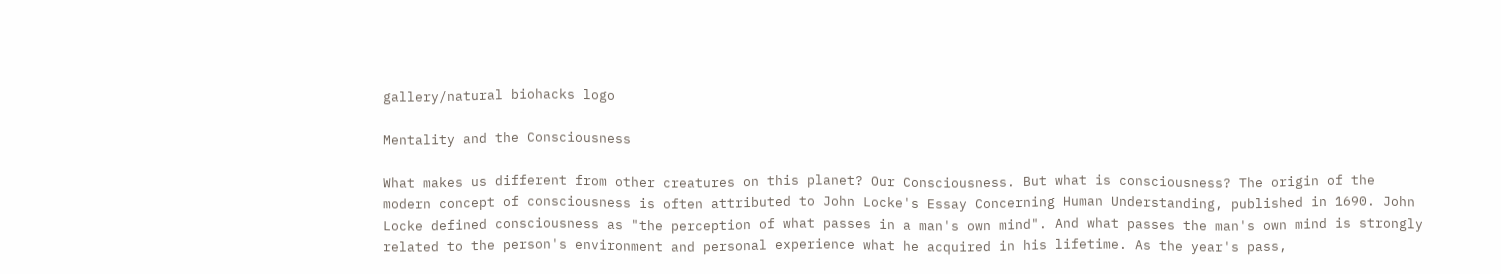gallery/natural biohacks logo

Mentality and the Consciousness

What makes us different from other creatures on this planet? Our Consciousness. But what is consciousness? The origin of the modern concept of consciousness is often attributed to John Locke's Essay Concerning Human Understanding, published in 1690. John Locke defined consciousness as "the perception of what passes in a man's own mind". And what passes the man's own mind is strongly related to the person's environment and personal experience what he acquired in his lifetime. As the year's pass,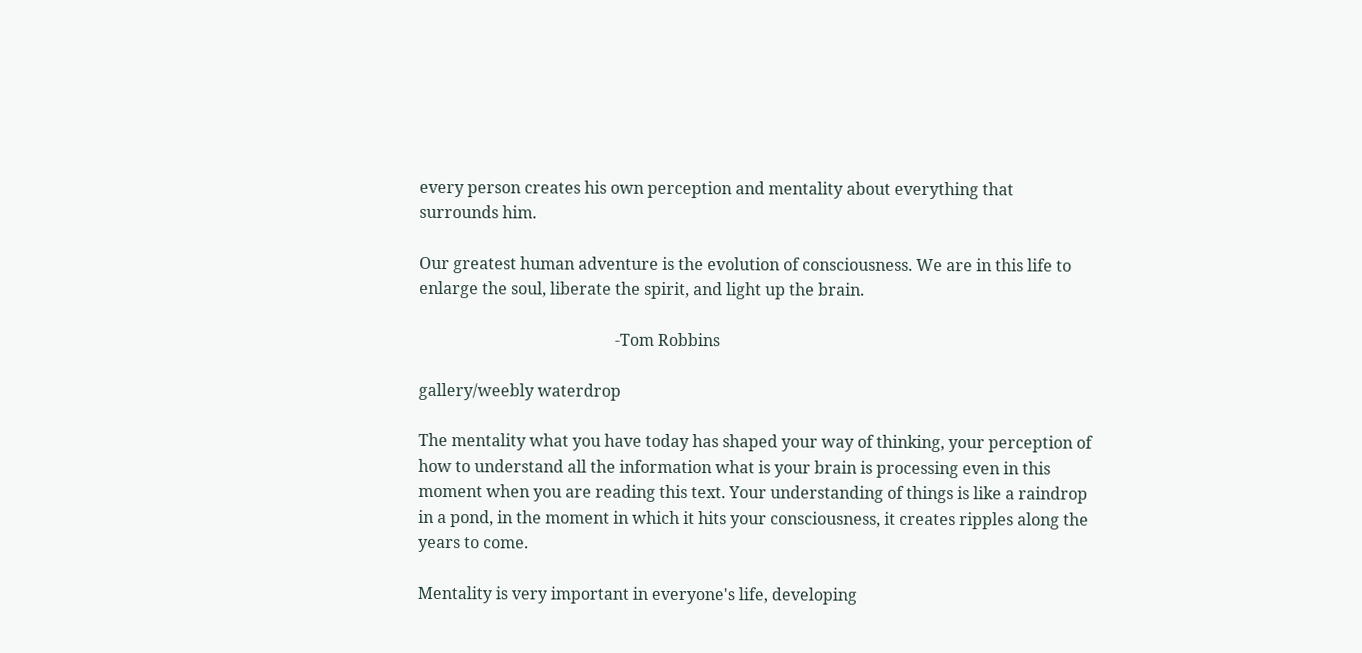every person creates his own perception and mentality about everything that surrounds him.

Our greatest human adventure is the evolution of consciousness. We are in this life to enlarge the soul, liberate the spirit, and light up the brain.

                                                 -Tom Robbins

gallery/weebly waterdrop

The mentality what you have today has shaped your way of thinking, your perception of how to understand all the information what is your brain is processing even in this moment when you are reading this text. Your understanding of things is like a raindrop in a pond, in the moment in which it hits your consciousness, it creates ripples along the years to come.

Mentality is very important in everyone's life, developing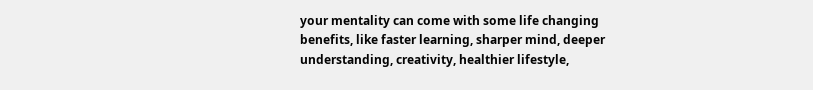your mentality can come with some life changing benefits, like faster learning, sharper mind, deeper understanding, creativity, healthier lifestyle,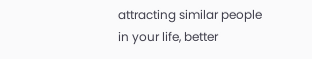attracting similar people in your life, better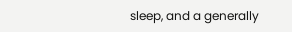sleep, and a generally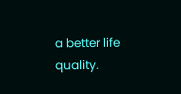a better life quality.